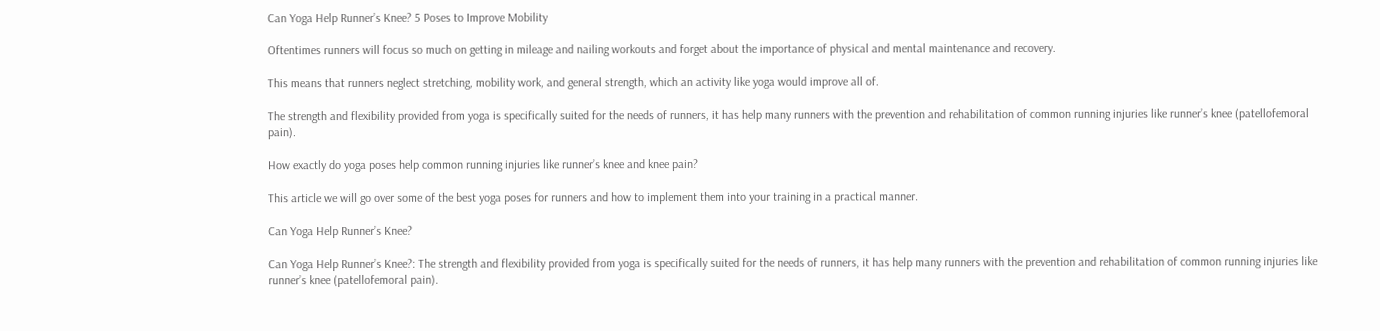Can Yoga Help Runner’s Knee? 5 Poses to Improve Mobility

Oftentimes runners will focus so much on getting in mileage and nailing workouts and forget about the importance of physical and mental maintenance and recovery.

This means that runners neglect stretching, mobility work, and general strength, which an activity like yoga would improve all of.

The strength and flexibility provided from yoga is specifically suited for the needs of runners, it has help many runners with the prevention and rehabilitation of common running injuries like runner’s knee (patellofemoral pain).

How exactly do yoga poses help common running injuries like runner’s knee and knee pain?

This article we will go over some of the best yoga poses for runners and how to implement them into your training in a practical manner.

Can Yoga Help Runner’s Knee?

Can Yoga Help Runner’s Knee?: The strength and flexibility provided from yoga is specifically suited for the needs of runners, it has help many runners with the prevention and rehabilitation of common running injuries like runner’s knee (patellofemoral pain).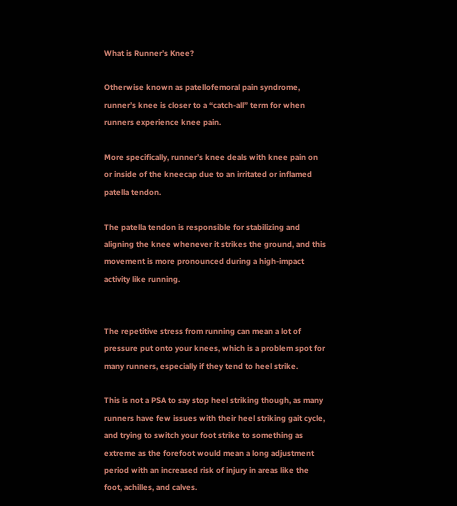What is Runner’s Knee?

Otherwise known as patellofemoral pain syndrome, runner’s knee is closer to a “catch-all” term for when runners experience knee pain.

More specifically, runner’s knee deals with knee pain on or inside of the kneecap due to an irritated or inflamed patella tendon.

The patella tendon is responsible for stabilizing and aligning the knee whenever it strikes the ground, and this movement is more pronounced during a high-impact activity like running.


The repetitive stress from running can mean a lot of pressure put onto your knees, which is a problem spot for many runners, especially if they tend to heel strike.

This is not a PSA to say stop heel striking though, as many runners have few issues with their heel striking gait cycle, and trying to switch your foot strike to something as extreme as the forefoot would mean a long adjustment period with an increased risk of injury in areas like the foot, achilles, and calves.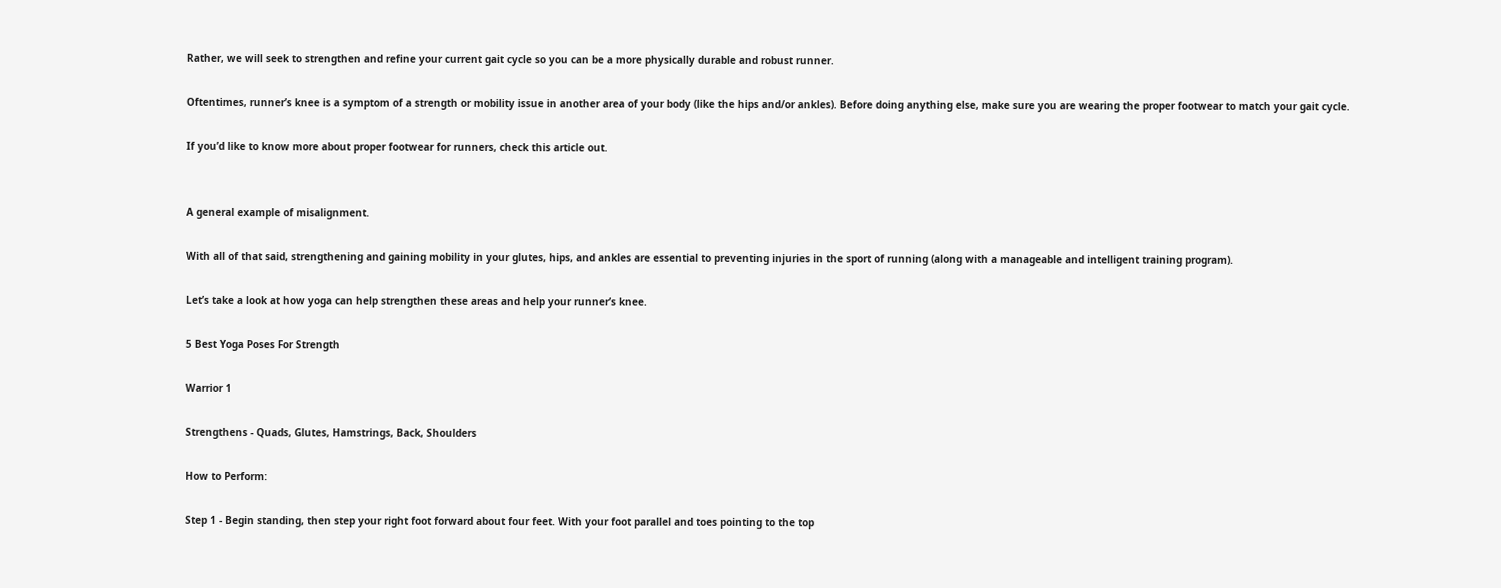Rather, we will seek to strengthen and refine your current gait cycle so you can be a more physically durable and robust runner.

Oftentimes, runner’s knee is a symptom of a strength or mobility issue in another area of your body (like the hips and/or ankles). Before doing anything else, make sure you are wearing the proper footwear to match your gait cycle.

If you’d like to know more about proper footwear for runners, check this article out.


A general example of misalignment.

With all of that said, strengthening and gaining mobility in your glutes, hips, and ankles are essential to preventing injuries in the sport of running (along with a manageable and intelligent training program).

Let’s take a look at how yoga can help strengthen these areas and help your runner’s knee.

5 Best Yoga Poses For Strength

Warrior 1

Strengthens - Quads, Glutes, Hamstrings, Back, Shoulders

How to Perform:

Step 1 - Begin standing, then step your right foot forward about four feet. With your foot parallel and toes pointing to the top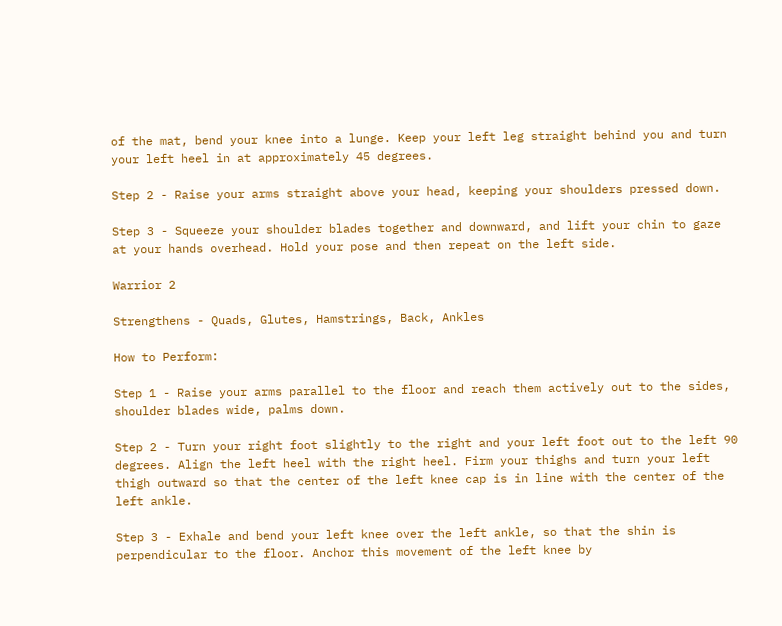of the mat, bend your knee into a lunge. Keep your left leg straight behind you and turn your left heel in at approximately 45 degrees.

Step 2 - Raise your arms straight above your head, keeping your shoulders pressed down.

Step 3 - Squeeze your shoulder blades together and downward, and lift your chin to gaze at your hands overhead. Hold your pose and then repeat on the left side.

Warrior 2

Strengthens - Quads, Glutes, Hamstrings, Back, Ankles

How to Perform:

Step 1 - Raise your arms parallel to the floor and reach them actively out to the sides, shoulder blades wide, palms down.

Step 2 - Turn your right foot slightly to the right and your left foot out to the left 90 degrees. Align the left heel with the right heel. Firm your thighs and turn your left thigh outward so that the center of the left knee cap is in line with the center of the left ankle.

Step 3 - Exhale and bend your left knee over the left ankle, so that the shin is perpendicular to the floor. Anchor this movement of the left knee by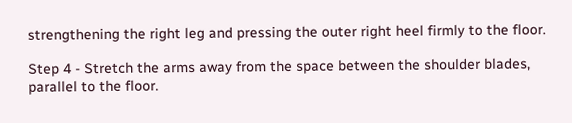strengthening the right leg and pressing the outer right heel firmly to the floor.

Step 4 - Stretch the arms away from the space between the shoulder blades, parallel to the floor.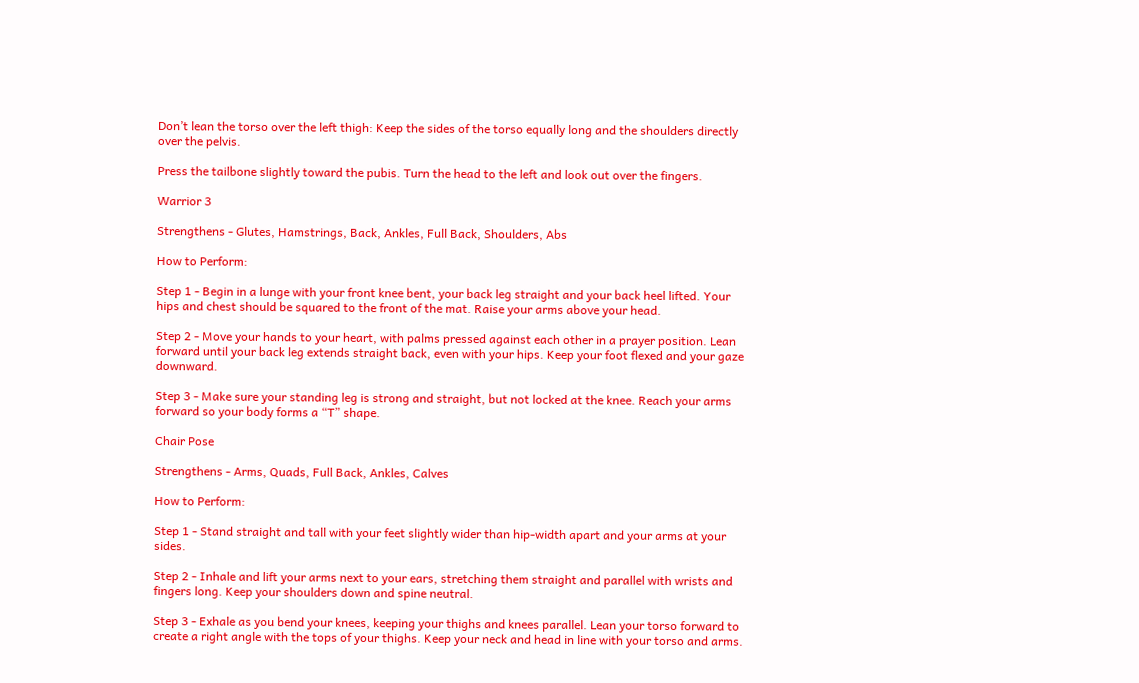Don’t lean the torso over the left thigh: Keep the sides of the torso equally long and the shoulders directly over the pelvis.

Press the tailbone slightly toward the pubis. Turn the head to the left and look out over the fingers.

Warrior 3

Strengthens - Glutes, Hamstrings, Back, Ankles, Full Back, Shoulders, Abs

How to Perform:

Step 1 - Begin in a lunge with your front knee bent, your back leg straight and your back heel lifted. Your hips and chest should be squared to the front of the mat. Raise your arms above your head.

Step 2 - Move your hands to your heart, with palms pressed against each other in a prayer position. Lean forward until your back leg extends straight back, even with your hips. Keep your foot flexed and your gaze downward.

Step 3 - Make sure your standing leg is strong and straight, but not locked at the knee. Reach your arms forward so your body forms a “T” shape.

Chair Pose

Strengthens - Arms, Quads, Full Back, Ankles, Calves

How to Perform:

Step 1 - Stand straight and tall with your feet slightly wider than hip-width apart and your arms at your sides.

Step 2 - Inhale and lift your arms next to your ears, stretching them straight and parallel with wrists and fingers long. Keep your shoulders down and spine neutral.

Step 3 - Exhale as you bend your knees, keeping your thighs and knees parallel. Lean your torso forward to create a right angle with the tops of your thighs. Keep your neck and head in line with your torso and arms.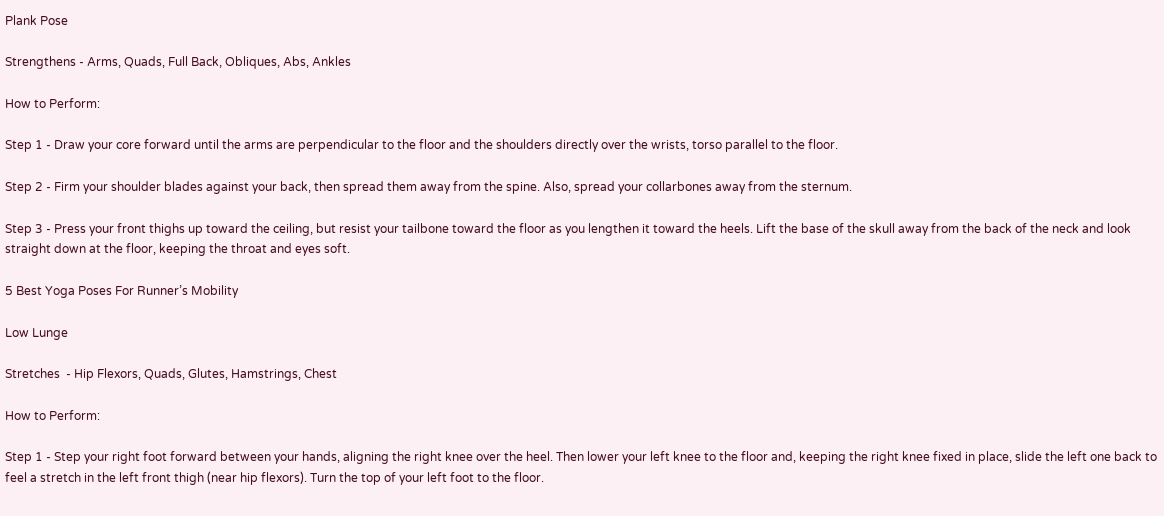Plank Pose

Strengthens - Arms, Quads, Full Back, Obliques, Abs, Ankles

How to Perform:

Step 1 - Draw your core forward until the arms are perpendicular to the floor and the shoulders directly over the wrists, torso parallel to the floor.

Step 2 - Firm your shoulder blades against your back, then spread them away from the spine. Also, spread your collarbones away from the sternum.

Step 3 - Press your front thighs up toward the ceiling, but resist your tailbone toward the floor as you lengthen it toward the heels. Lift the base of the skull away from the back of the neck and look straight down at the floor, keeping the throat and eyes soft.

5 Best Yoga Poses For Runner’s Mobility

Low Lunge

Stretches  - Hip Flexors, Quads, Glutes, Hamstrings, Chest

How to Perform:

Step 1 - Step your right foot forward between your hands, aligning the right knee over the heel. Then lower your left knee to the floor and, keeping the right knee fixed in place, slide the left one back to feel a stretch in the left front thigh (near hip flexors). Turn the top of your left foot to the floor.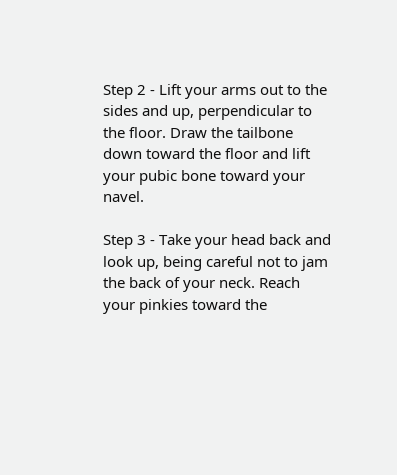Step 2 - Lift your arms out to the sides and up, perpendicular to the floor. Draw the tailbone down toward the floor and lift your pubic bone toward your navel.

Step 3 - Take your head back and look up, being careful not to jam the back of your neck. Reach your pinkies toward the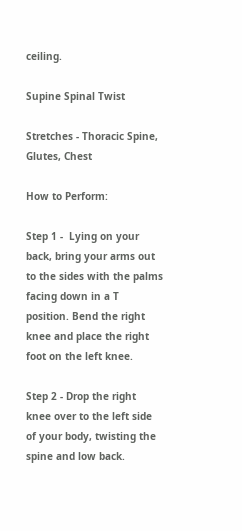ceiling.

Supine Spinal Twist

Stretches - Thoracic Spine, Glutes, Chest

How to Perform:

Step 1 -  Lying on your back, bring your arms out to the sides with the palms facing down in a T position. Bend the right knee and place the right foot on the left knee.

Step 2 - Drop the right knee over to the left side of your body, twisting the spine and low back.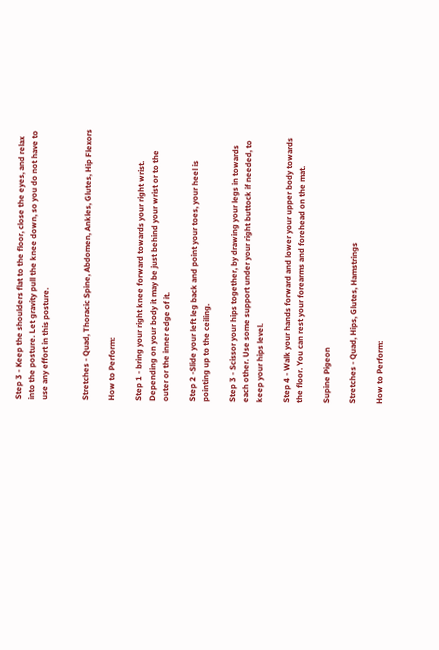Step 3 - Keep the shoulders flat to the floor, close the eyes, and relax into the posture. Let gravity pull the knee down, so you do not have to use any effort in this posture.


Stretches - Quad, Thoracic Spine, Abdomen, Ankles, Glutes, Hip Flexors

How to Perform:

Step 1 - bring your right knee forward towards your right wrist. Depending on your body it may be just behind your wrist or to the outer or the inner edge of it.

Step 2 -Slide your left leg back and point your toes, your heel is pointing up to the ceiling.

Step 3 - Scissor your hips together, by drawing your legs in towards each other. Use some support under your right buttock if needed, to keep your hips level.

Step 4 - Walk your hands forward and lower your upper body towards the floor. You can rest your forearms and forehead on the mat.

Supine Pigeon

Stretches - Quad, Hips, Glutes, Hamstrings

How to Perform: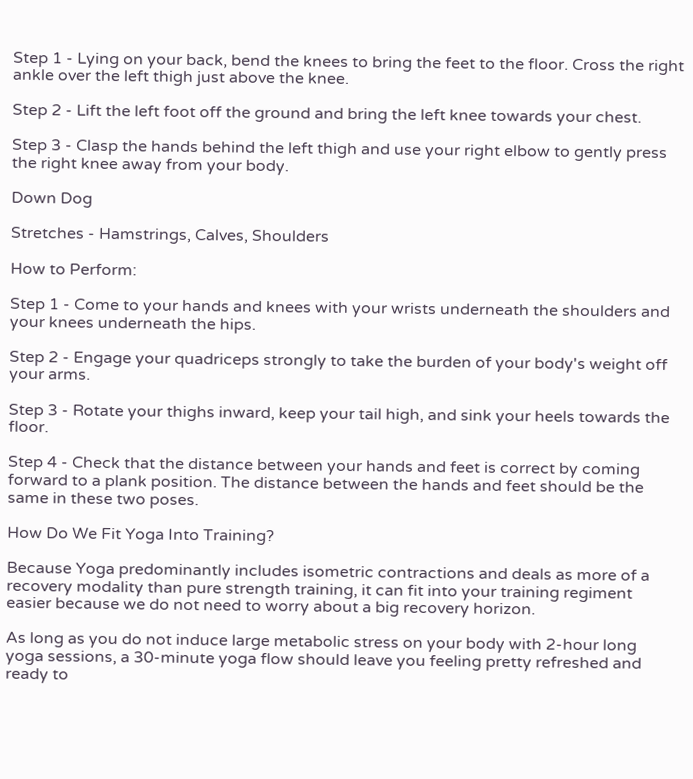Step 1 - Lying on your back, bend the knees to bring the feet to the floor. Cross the right ankle over the left thigh just above the knee.

Step 2 - Lift the left foot off the ground and bring the left knee towards your chest.

Step 3 - Clasp the hands behind the left thigh and use your right elbow to gently press the right knee away from your body.

Down Dog

Stretches - Hamstrings, Calves, Shoulders

How to Perform:

Step 1 - Come to your hands and knees with your wrists underneath the shoulders and your knees underneath the hips.

Step 2 - Engage your quadriceps strongly to take the burden of your body's weight off your arms.

Step 3 - Rotate your thighs inward, keep your tail high, and sink your heels towards the floor.

Step 4 - Check that the distance between your hands and feet is correct by coming forward to a plank position. The distance between the hands and feet should be the same in these two poses.

How Do We Fit Yoga Into Training?

Because Yoga predominantly includes isometric contractions and deals as more of a recovery modality than pure strength training, it can fit into your training regiment easier because we do not need to worry about a big recovery horizon.

As long as you do not induce large metabolic stress on your body with 2-hour long yoga sessions, a 30-minute yoga flow should leave you feeling pretty refreshed and ready to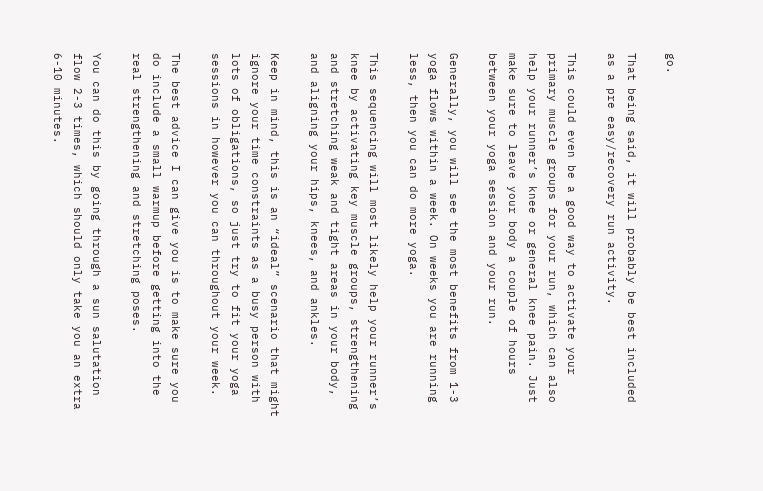go.

That being said, it will probably be best included as a pre easy/recovery run activity.

This could even be a good way to activate your primary muscle groups for your run, which can also help your runner’s knee or general knee pain. Just make sure to leave your body a couple of hours between your yoga session and your run.

Generally, you will see the most benefits from 1-3 yoga flows within a week. On weeks you are running less, then you can do more yoga.

This sequencing will most likely help your runner’s knee by activating key muscle groups, strengthening and stretching weak and tight areas in your body, and aligning your hips, knees, and ankles.

Keep in mind, this is an “ideal” scenario that might ignore your time constraints as a busy person with lots of obligations, so just try to fit your yoga sessions in however you can throughout your week.

The best advice I can give you is to make sure you do include a small warmup before getting into the real strengthening and stretching poses.

You can do this by going through a sun salutation flow 2-3 times, which should only take you an extra 6-10 minutes.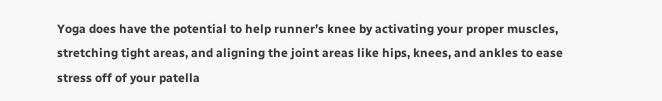Yoga does have the potential to help runner’s knee by activating your proper muscles, stretching tight areas, and aligning the joint areas like hips, knees, and ankles to ease stress off of your patella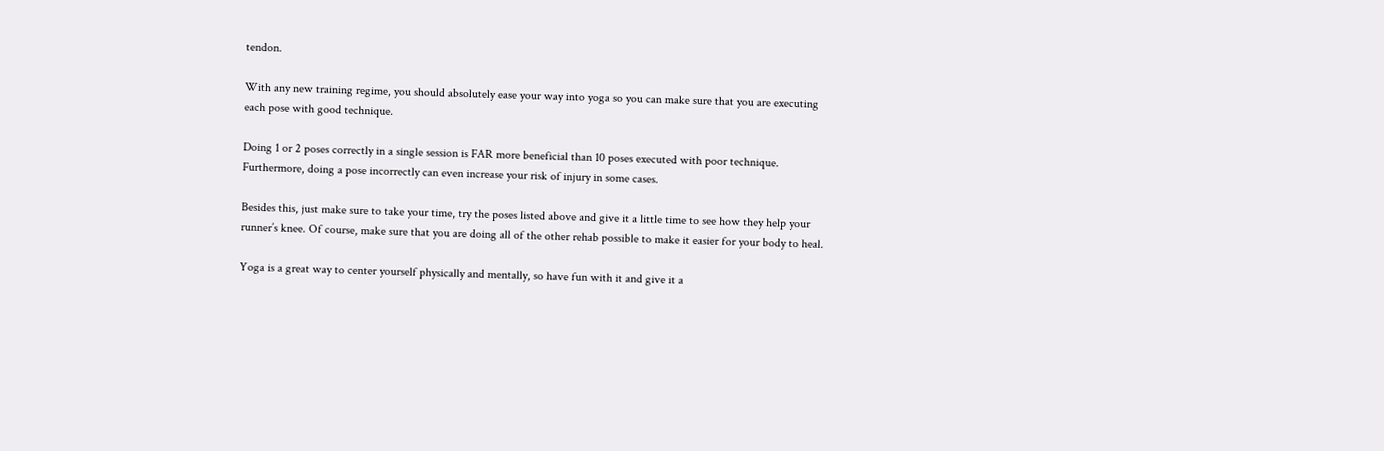tendon.

With any new training regime, you should absolutely ease your way into yoga so you can make sure that you are executing each pose with good technique.

Doing 1 or 2 poses correctly in a single session is FAR more beneficial than 10 poses executed with poor technique. Furthermore, doing a pose incorrectly can even increase your risk of injury in some cases.

Besides this, just make sure to take your time, try the poses listed above and give it a little time to see how they help your runner’s knee. Of course, make sure that you are doing all of the other rehab possible to make it easier for your body to heal.

Yoga is a great way to center yourself physically and mentally, so have fun with it and give it a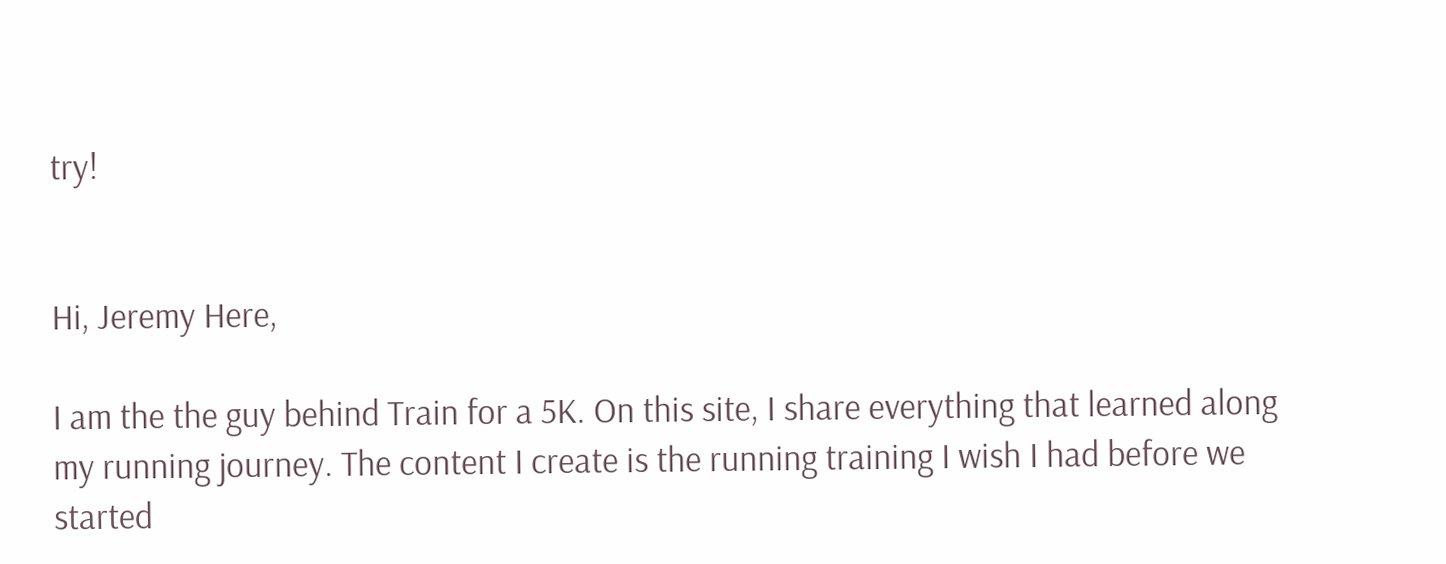try!


Hi, Jeremy Here,

I am the the guy behind Train for a 5K. On this site, I share everything that learned along my running journey. The content I create is the running training I wish I had before we started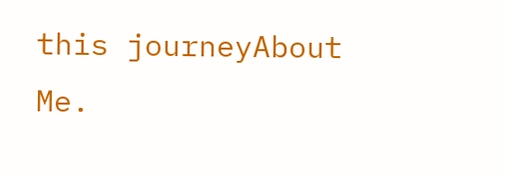this journeyAbout Me.